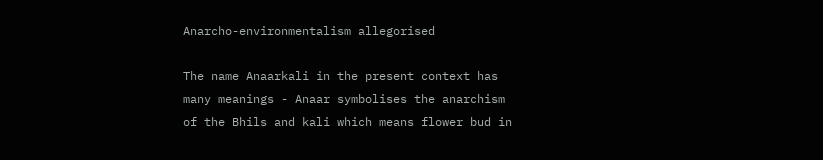Anarcho-environmentalism allegorised

The name Anaarkali in the present context has many meanings - Anaar symbolises the anarchism of the Bhils and kali which means flower bud in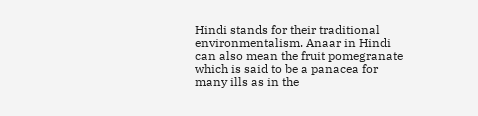Hindi stands for their traditional environmentalism. Anaar in Hindi can also mean the fruit pomegranate which is said to be a panacea for many ills as in the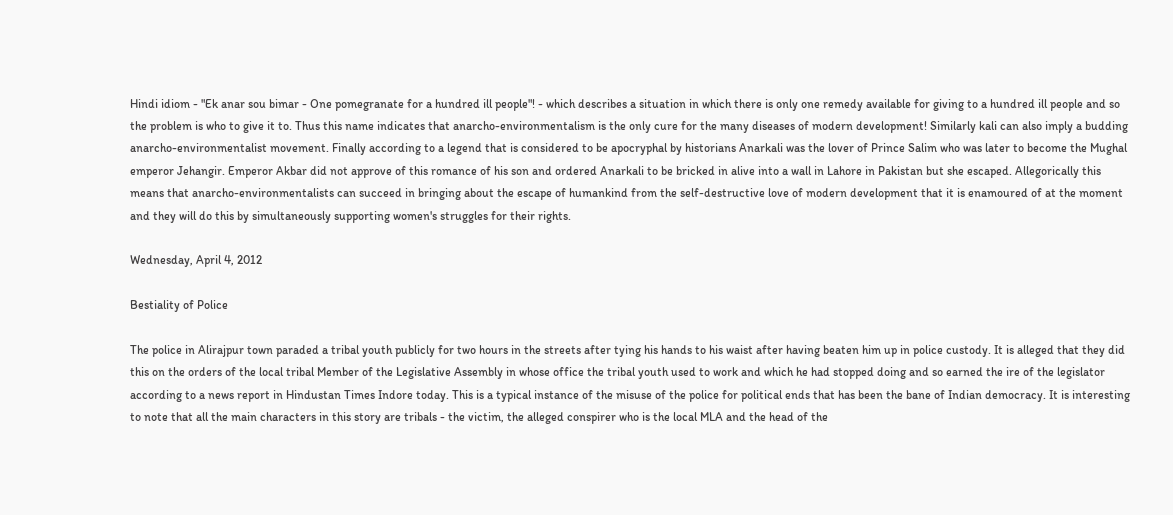Hindi idiom - "Ek anar sou bimar - One pomegranate for a hundred ill people"! - which describes a situation in which there is only one remedy available for giving to a hundred ill people and so the problem is who to give it to. Thus this name indicates that anarcho-environmentalism is the only cure for the many diseases of modern development! Similarly kali can also imply a budding anarcho-environmentalist movement. Finally according to a legend that is considered to be apocryphal by historians Anarkali was the lover of Prince Salim who was later to become the Mughal emperor Jehangir. Emperor Akbar did not approve of this romance of his son and ordered Anarkali to be bricked in alive into a wall in Lahore in Pakistan but she escaped. Allegorically this means that anarcho-environmentalists can succeed in bringing about the escape of humankind from the self-destructive love of modern development that it is enamoured of at the moment and they will do this by simultaneously supporting women's struggles for their rights.

Wednesday, April 4, 2012

Bestiality of Police

The police in Alirajpur town paraded a tribal youth publicly for two hours in the streets after tying his hands to his waist after having beaten him up in police custody. It is alleged that they did this on the orders of the local tribal Member of the Legislative Assembly in whose office the tribal youth used to work and which he had stopped doing and so earned the ire of the legislator according to a news report in Hindustan Times Indore today. This is a typical instance of the misuse of the police for political ends that has been the bane of Indian democracy. It is interesting to note that all the main characters in this story are tribals - the victim, the alleged conspirer who is the local MLA and the head of the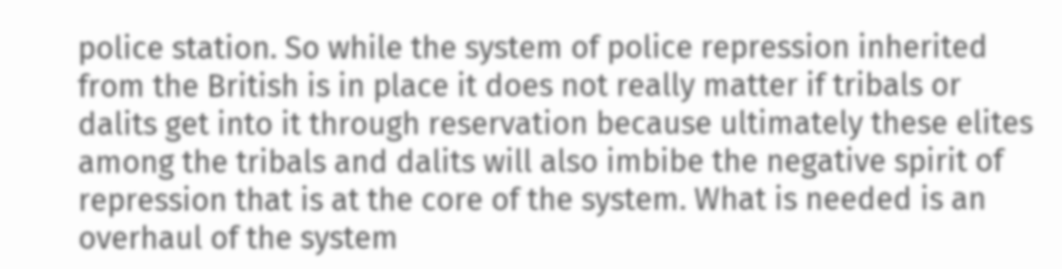police station. So while the system of police repression inherited from the British is in place it does not really matter if tribals or dalits get into it through reservation because ultimately these elites among the tribals and dalits will also imbibe the negative spirit of repression that is at the core of the system. What is needed is an overhaul of the system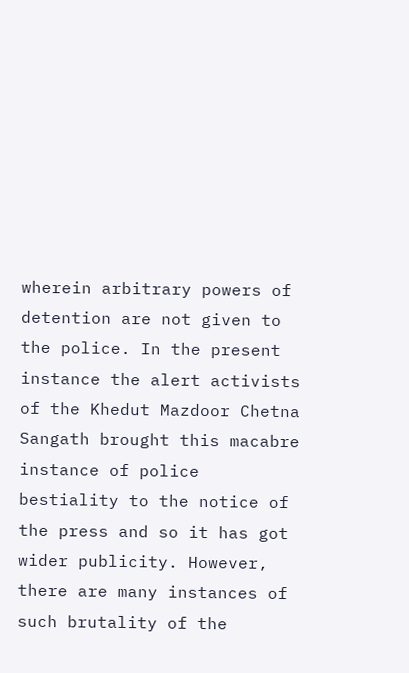wherein arbitrary powers of detention are not given to the police. In the present instance the alert activists of the Khedut Mazdoor Chetna Sangath brought this macabre instance of police bestiality to the notice of the press and so it has got wider publicity. However, there are many instances of such brutality of the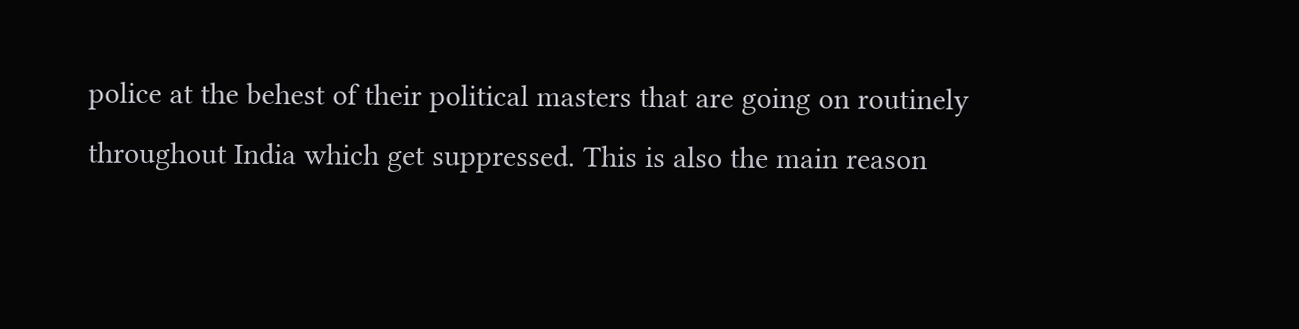police at the behest of their political masters that are going on routinely throughout India which get suppressed. This is also the main reason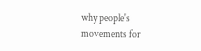why people's movements for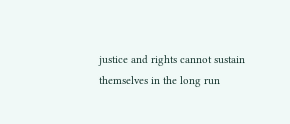justice and rights cannot sustain themselves in the long run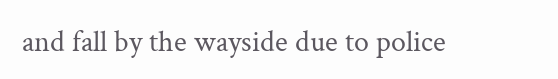and fall by the wayside due to police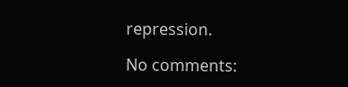repression.

No comments: